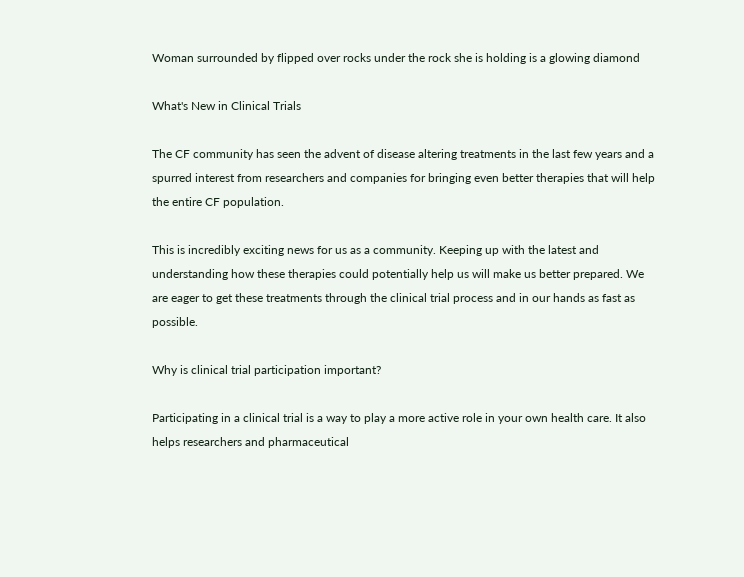Woman surrounded by flipped over rocks under the rock she is holding is a glowing diamond

What's New in Clinical Trials

The CF community has seen the advent of disease altering treatments in the last few years and a spurred interest from researchers and companies for bringing even better therapies that will help the entire CF population.

This is incredibly exciting news for us as a community. Keeping up with the latest and understanding how these therapies could potentially help us will make us better prepared. We are eager to get these treatments through the clinical trial process and in our hands as fast as possible.

Why is clinical trial participation important?

Participating in a clinical trial is a way to play a more active role in your own health care. It also helps researchers and pharmaceutical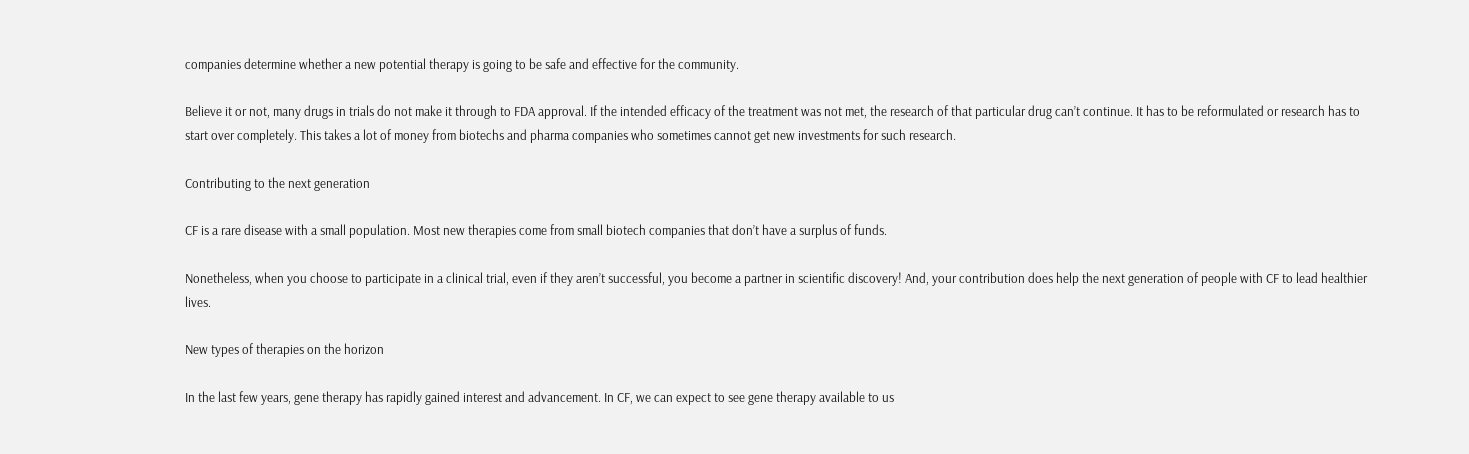companies determine whether a new potential therapy is going to be safe and effective for the community.

Believe it or not, many drugs in trials do not make it through to FDA approval. If the intended efficacy of the treatment was not met, the research of that particular drug can’t continue. It has to be reformulated or research has to start over completely. This takes a lot of money from biotechs and pharma companies who sometimes cannot get new investments for such research.

Contributing to the next generation

CF is a rare disease with a small population. Most new therapies come from small biotech companies that don’t have a surplus of funds.

Nonetheless, when you choose to participate in a clinical trial, even if they aren’t successful, you become a partner in scientific discovery! And, your contribution does help the next generation of people with CF to lead healthier lives.

New types of therapies on the horizon

In the last few years, gene therapy has rapidly gained interest and advancement. In CF, we can expect to see gene therapy available to us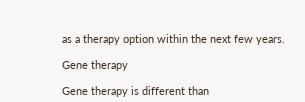as a therapy option within the next few years.

Gene therapy

Gene therapy is different than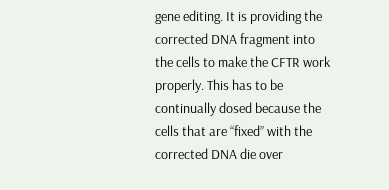gene editing. It is providing the corrected DNA fragment into the cells to make the CFTR work properly. This has to be continually dosed because the cells that are “fixed” with the corrected DNA die over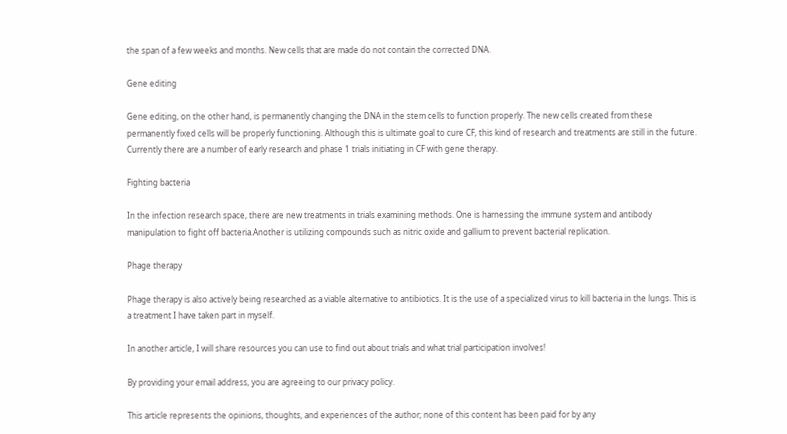the span of a few weeks and months. New cells that are made do not contain the corrected DNA.

Gene editing

Gene editing, on the other hand, is permanently changing the DNA in the stem cells to function properly. The new cells created from these permanently fixed cells will be properly functioning. Although this is ultimate goal to cure CF, this kind of research and treatments are still in the future. Currently there are a number of early research and phase 1 trials initiating in CF with gene therapy.

Fighting bacteria

In the infection research space, there are new treatments in trials examining methods. One is harnessing the immune system and antibody manipulation to fight off bacteria.Another is utilizing compounds such as nitric oxide and gallium to prevent bacterial replication.

Phage therapy

Phage therapy is also actively being researched as a viable alternative to antibiotics. It is the use of a specialized virus to kill bacteria in the lungs. This is a treatment I have taken part in myself.

In another article, I will share resources you can use to find out about trials and what trial participation involves!

By providing your email address, you are agreeing to our privacy policy.

This article represents the opinions, thoughts, and experiences of the author; none of this content has been paid for by any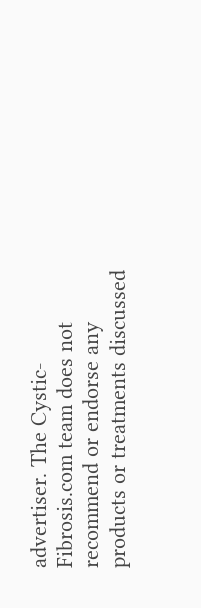advertiser. The Cystic-Fibrosis.com team does not recommend or endorse any products or treatments discussed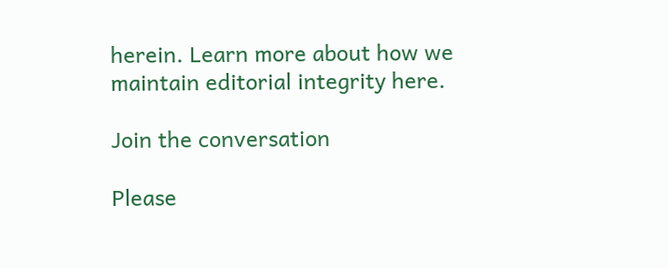herein. Learn more about how we maintain editorial integrity here.

Join the conversation

Please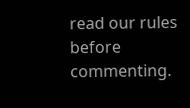read our rules before commenting.